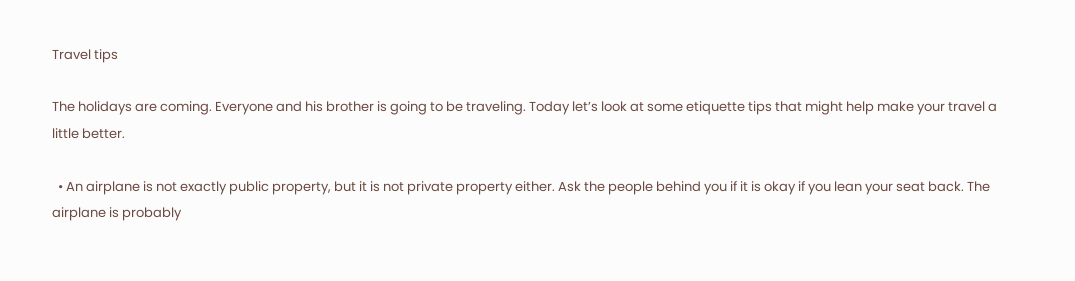Travel tips

The holidays are coming. Everyone and his brother is going to be traveling. Today let’s look at some etiquette tips that might help make your travel a little better.

  • An airplane is not exactly public property, but it is not private property either. Ask the people behind you if it is okay if you lean your seat back. The airplane is probably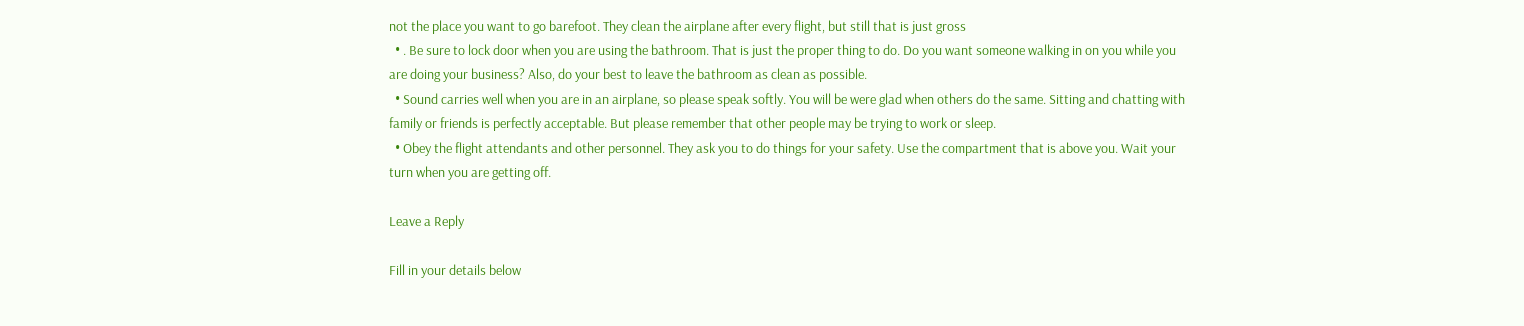not the place you want to go barefoot. They clean the airplane after every flight, but still that is just gross
  • . Be sure to lock door when you are using the bathroom. That is just the proper thing to do. Do you want someone walking in on you while you are doing your business? Also, do your best to leave the bathroom as clean as possible.
  • Sound carries well when you are in an airplane, so please speak softly. You will be were glad when others do the same. Sitting and chatting with family or friends is perfectly acceptable. But please remember that other people may be trying to work or sleep.
  • Obey the flight attendants and other personnel. They ask you to do things for your safety. Use the compartment that is above you. Wait your turn when you are getting off.

Leave a Reply

Fill in your details below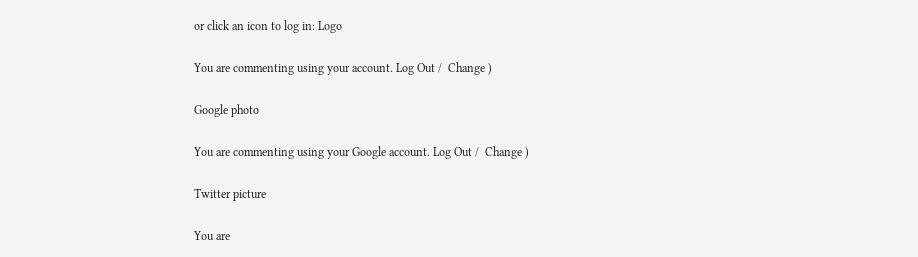or click an icon to log in: Logo

You are commenting using your account. Log Out /  Change )

Google photo

You are commenting using your Google account. Log Out /  Change )

Twitter picture

You are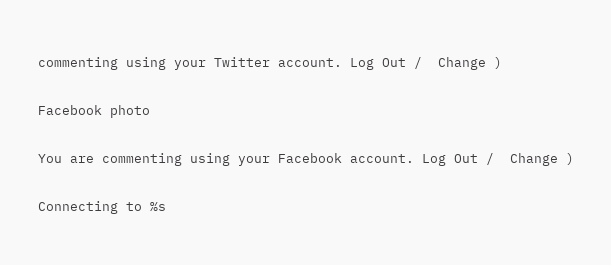commenting using your Twitter account. Log Out /  Change )

Facebook photo

You are commenting using your Facebook account. Log Out /  Change )

Connecting to %s